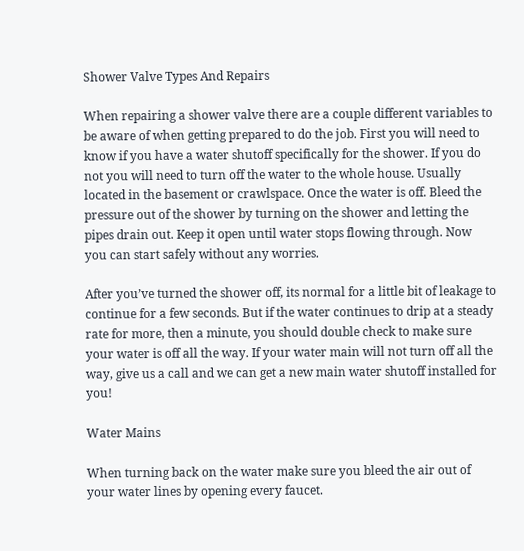Shower Valve Types And Repairs

When repairing a shower valve there are a couple different variables to be aware of when getting prepared to do the job. First you will need to know if you have a water shutoff specifically for the shower. If you do not you will need to turn off the water to the whole house. Usually located in the basement or crawlspace. Once the water is off. Bleed the pressure out of the shower by turning on the shower and letting the pipes drain out. Keep it open until water stops flowing through. Now you can start safely without any worries.

After you’ve turned the shower off, its normal for a little bit of leakage to continue for a few seconds. But if the water continues to drip at a steady rate for more, then a minute, you should double check to make sure your water is off all the way. If your water main will not turn off all the way, give us a call and we can get a new main water shutoff installed for you!

Water Mains

When turning back on the water make sure you bleed the air out of your water lines by opening every faucet.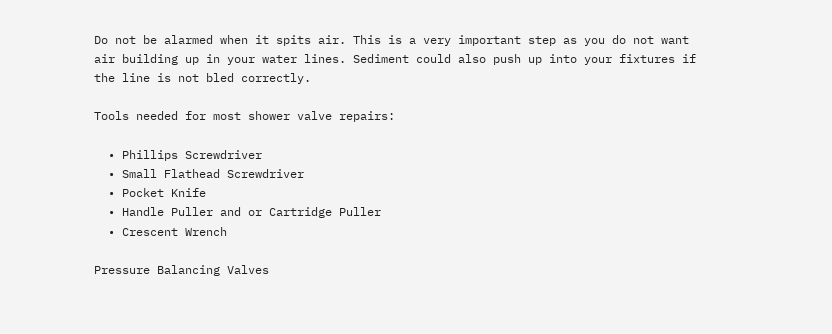Do not be alarmed when it spits air. This is a very important step as you do not want air building up in your water lines. Sediment could also push up into your fixtures if the line is not bled correctly.

Tools needed for most shower valve repairs:

  • Phillips Screwdriver
  • Small Flathead Screwdriver
  • Pocket Knife
  • Handle Puller and or Cartridge Puller
  • Crescent Wrench

Pressure Balancing Valves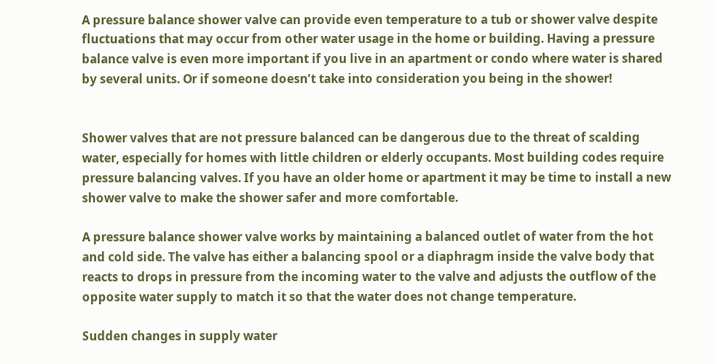A pressure balance shower valve can provide even temperature to a tub or shower valve despite fluctuations that may occur from other water usage in the home or building. Having a pressure balance valve is even more important if you live in an apartment or condo where water is shared by several units. Or if someone doesn’t take into consideration you being in the shower!


Shower valves that are not pressure balanced can be dangerous due to the threat of scalding water, especially for homes with little children or elderly occupants. Most building codes require pressure balancing valves. If you have an older home or apartment it may be time to install a new shower valve to make the shower safer and more comfortable.

A pressure balance shower valve works by maintaining a balanced outlet of water from the hot and cold side. The valve has either a balancing spool or a diaphragm inside the valve body that reacts to drops in pressure from the incoming water to the valve and adjusts the outflow of the opposite water supply to match it so that the water does not change temperature.

Sudden changes in supply water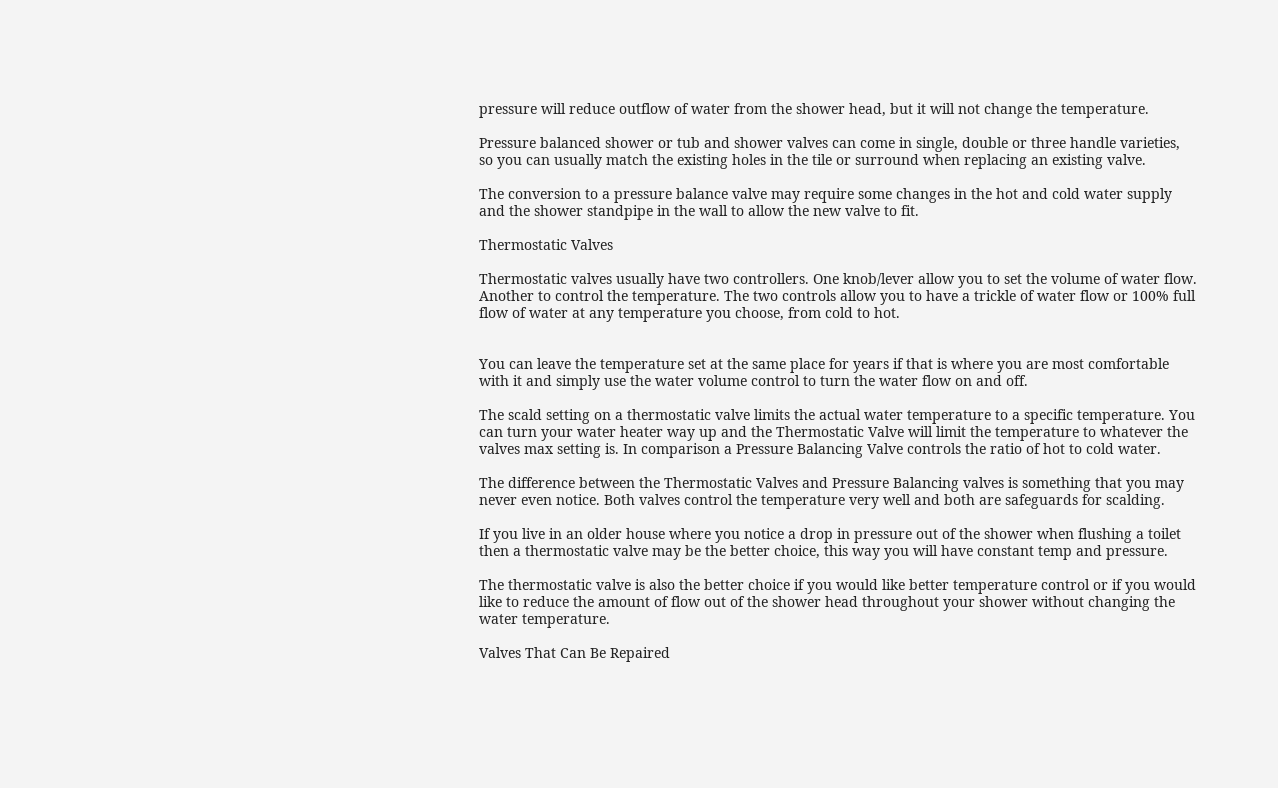pressure will reduce outflow of water from the shower head, but it will not change the temperature.

Pressure balanced shower or tub and shower valves can come in single, double or three handle varieties, so you can usually match the existing holes in the tile or surround when replacing an existing valve.

The conversion to a pressure balance valve may require some changes in the hot and cold water supply and the shower standpipe in the wall to allow the new valve to fit.

Thermostatic Valves

Thermostatic valves usually have two controllers. One knob/lever allow you to set the volume of water flow. Another to control the temperature. The two controls allow you to have a trickle of water flow or 100% full flow of water at any temperature you choose, from cold to hot.


You can leave the temperature set at the same place for years if that is where you are most comfortable with it and simply use the water volume control to turn the water flow on and off.

The scald setting on a thermostatic valve limits the actual water temperature to a specific temperature. You can turn your water heater way up and the Thermostatic Valve will limit the temperature to whatever the valves max setting is. In comparison a Pressure Balancing Valve controls the ratio of hot to cold water.

The difference between the Thermostatic Valves and Pressure Balancing valves is something that you may never even notice. Both valves control the temperature very well and both are safeguards for scalding.

If you live in an older house where you notice a drop in pressure out of the shower when flushing a toilet then a thermostatic valve may be the better choice, this way you will have constant temp and pressure.

The thermostatic valve is also the better choice if you would like better temperature control or if you would like to reduce the amount of flow out of the shower head throughout your shower without changing the water temperature.

Valves That Can Be Repaired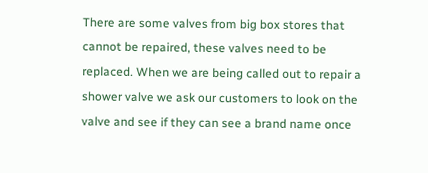There are some valves from big box stores that cannot be repaired, these valves need to be replaced. When we are being called out to repair a shower valve we ask our customers to look on the valve and see if they can see a brand name once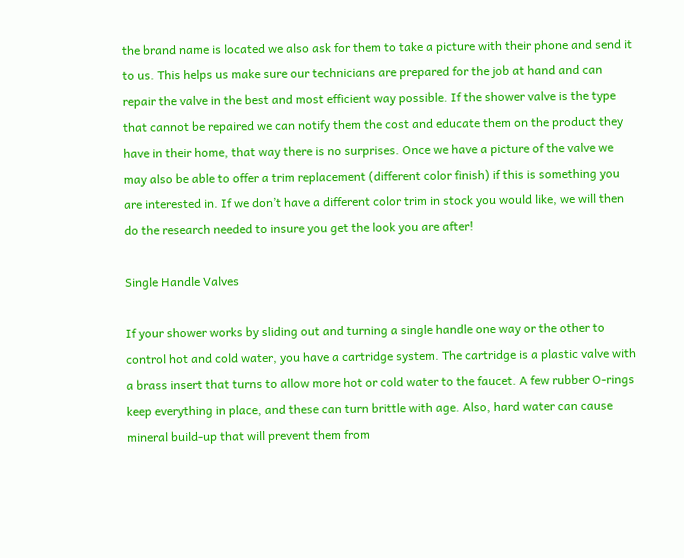the brand name is located we also ask for them to take a picture with their phone and send it to us. This helps us make sure our technicians are prepared for the job at hand and can repair the valve in the best and most efficient way possible. If the shower valve is the type that cannot be repaired we can notify them the cost and educate them on the product they have in their home, that way there is no surprises. Once we have a picture of the valve we may also be able to offer a trim replacement (different color finish) if this is something you are interested in. If we don’t have a different color trim in stock you would like, we will then do the research needed to insure you get the look you are after!

Single Handle Valves

If your shower works by sliding out and turning a single handle one way or the other to control hot and cold water, you have a cartridge system. The cartridge is a plastic valve with a brass insert that turns to allow more hot or cold water to the faucet. A few rubber O-rings keep everything in place, and these can turn brittle with age. Also, hard water can cause mineral build-up that will prevent them from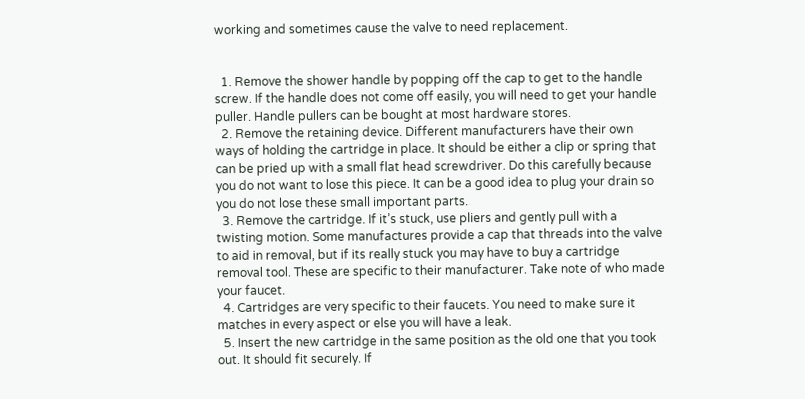working and sometimes cause the valve to need replacement.


  1. Remove the shower handle by popping off the cap to get to the handle screw. If the handle does not come off easily, you will need to get your handle puller. Handle pullers can be bought at most hardware stores.
  2. Remove the retaining device. Different manufacturers have their own ways of holding the cartridge in place. It should be either a clip or spring that can be pried up with a small flat head screwdriver. Do this carefully because you do not want to lose this piece. It can be a good idea to plug your drain so you do not lose these small important parts.
  3. Remove the cartridge. If it’s stuck, use pliers and gently pull with a twisting motion. Some manufactures provide a cap that threads into the valve to aid in removal, but if its really stuck you may have to buy a cartridge removal tool. These are specific to their manufacturer. Take note of who made your faucet.
  4. Cartridges are very specific to their faucets. You need to make sure it matches in every aspect or else you will have a leak.
  5. Insert the new cartridge in the same position as the old one that you took out. It should fit securely. If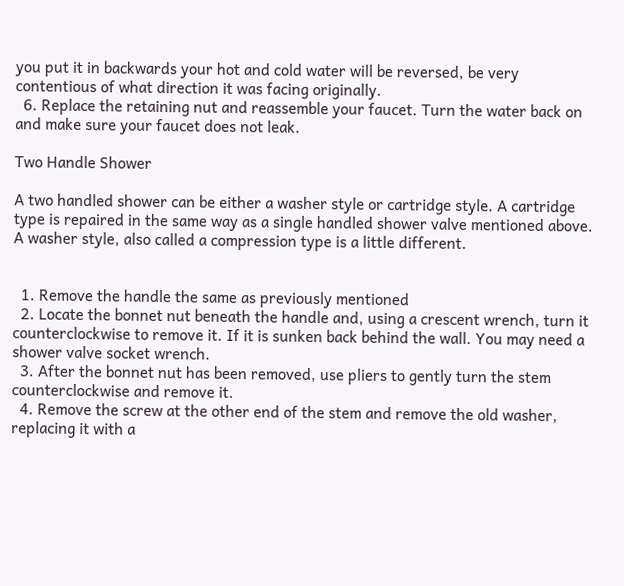you put it in backwards your hot and cold water will be reversed, be very contentious of what direction it was facing originally.
  6. Replace the retaining nut and reassemble your faucet. Turn the water back on and make sure your faucet does not leak.

Two Handle Shower

A two handled shower can be either a washer style or cartridge style. A cartridge type is repaired in the same way as a single handled shower valve mentioned above. A washer style, also called a compression type is a little different.


  1. Remove the handle the same as previously mentioned
  2. Locate the bonnet nut beneath the handle and, using a crescent wrench, turn it counterclockwise to remove it. If it is sunken back behind the wall. You may need a shower valve socket wrench.
  3. After the bonnet nut has been removed, use pliers to gently turn the stem counterclockwise and remove it.
  4. Remove the screw at the other end of the stem and remove the old washer, replacing it with a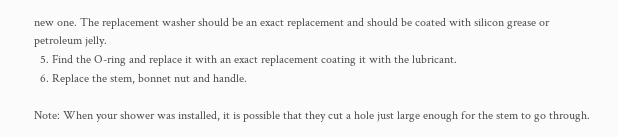new one. The replacement washer should be an exact replacement and should be coated with silicon grease or petroleum jelly.
  5. Find the O-ring and replace it with an exact replacement coating it with the lubricant.
  6. Replace the stem, bonnet nut and handle.

Note: When your shower was installed, it is possible that they cut a hole just large enough for the stem to go through.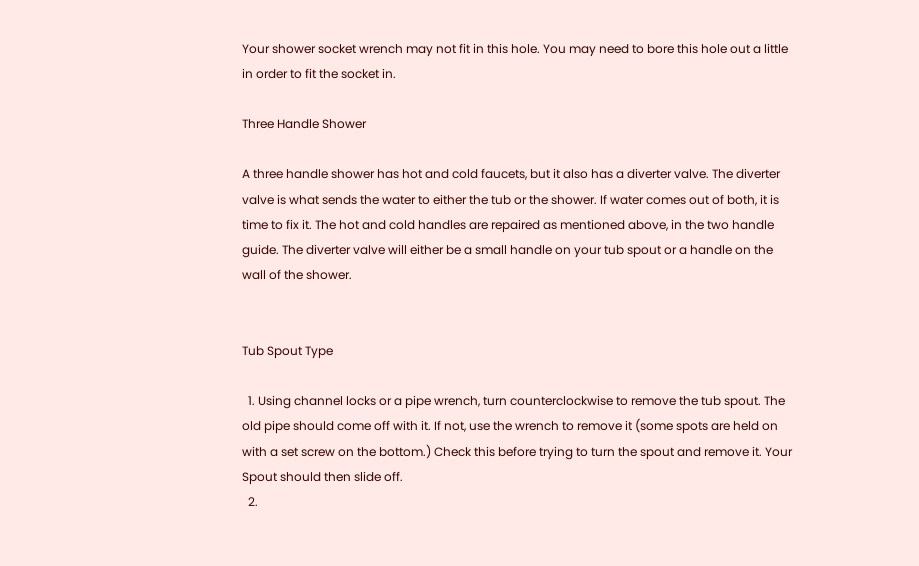Your shower socket wrench may not fit in this hole. You may need to bore this hole out a little in order to fit the socket in.

Three Handle Shower

A three handle shower has hot and cold faucets, but it also has a diverter valve. The diverter valve is what sends the water to either the tub or the shower. If water comes out of both, it is time to fix it. The hot and cold handles are repaired as mentioned above, in the two handle guide. The diverter valve will either be a small handle on your tub spout or a handle on the wall of the shower.


Tub Spout Type

  1. Using channel locks or a pipe wrench, turn counterclockwise to remove the tub spout. The old pipe should come off with it. If not, use the wrench to remove it (some spots are held on with a set screw on the bottom.) Check this before trying to turn the spout and remove it. Your Spout should then slide off.
  2.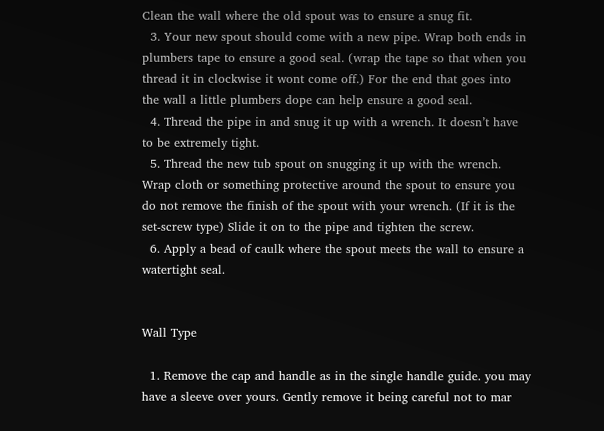Clean the wall where the old spout was to ensure a snug fit.
  3. Your new spout should come with a new pipe. Wrap both ends in plumbers tape to ensure a good seal. (wrap the tape so that when you thread it in clockwise it wont come off.) For the end that goes into the wall a little plumbers dope can help ensure a good seal.
  4. Thread the pipe in and snug it up with a wrench. It doesn’t have to be extremely tight.
  5. Thread the new tub spout on snugging it up with the wrench. Wrap cloth or something protective around the spout to ensure you do not remove the finish of the spout with your wrench. (If it is the set-screw type) Slide it on to the pipe and tighten the screw.
  6. Apply a bead of caulk where the spout meets the wall to ensure a watertight seal.


Wall Type

  1. Remove the cap and handle as in the single handle guide. you may have a sleeve over yours. Gently remove it being careful not to mar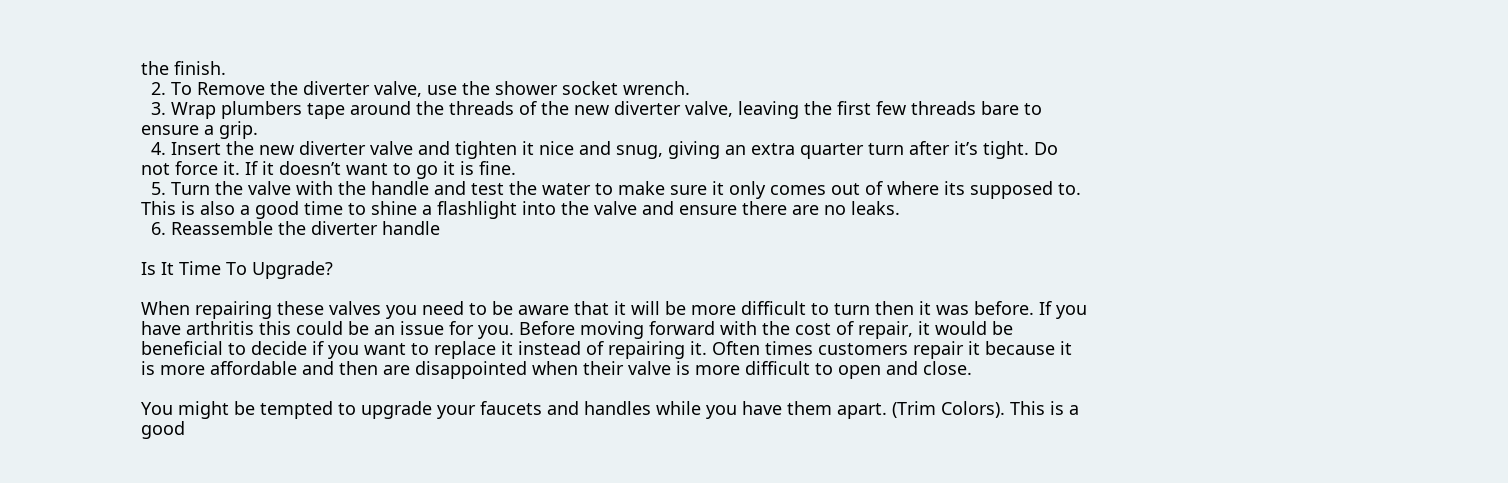the finish.
  2. To Remove the diverter valve, use the shower socket wrench.
  3. Wrap plumbers tape around the threads of the new diverter valve, leaving the first few threads bare to ensure a grip.
  4. Insert the new diverter valve and tighten it nice and snug, giving an extra quarter turn after it’s tight. Do not force it. If it doesn’t want to go it is fine.
  5. Turn the valve with the handle and test the water to make sure it only comes out of where its supposed to. This is also a good time to shine a flashlight into the valve and ensure there are no leaks.
  6. Reassemble the diverter handle

Is It Time To Upgrade?

When repairing these valves you need to be aware that it will be more difficult to turn then it was before. If you have arthritis this could be an issue for you. Before moving forward with the cost of repair, it would be beneficial to decide if you want to replace it instead of repairing it. Often times customers repair it because it is more affordable and then are disappointed when their valve is more difficult to open and close.

You might be tempted to upgrade your faucets and handles while you have them apart. (Trim Colors). This is a good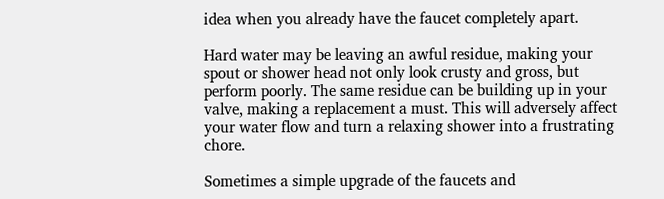idea when you already have the faucet completely apart.

Hard water may be leaving an awful residue, making your spout or shower head not only look crusty and gross, but perform poorly. The same residue can be building up in your valve, making a replacement a must. This will adversely affect your water flow and turn a relaxing shower into a frustrating chore.

Sometimes a simple upgrade of the faucets and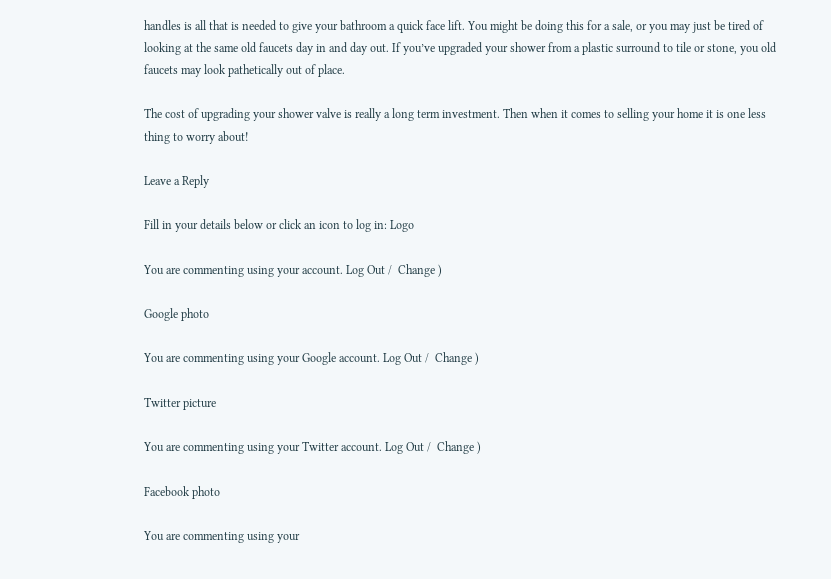handles is all that is needed to give your bathroom a quick face lift. You might be doing this for a sale, or you may just be tired of looking at the same old faucets day in and day out. If you’ve upgraded your shower from a plastic surround to tile or stone, you old faucets may look pathetically out of place.

The cost of upgrading your shower valve is really a long term investment. Then when it comes to selling your home it is one less thing to worry about!

Leave a Reply

Fill in your details below or click an icon to log in: Logo

You are commenting using your account. Log Out /  Change )

Google photo

You are commenting using your Google account. Log Out /  Change )

Twitter picture

You are commenting using your Twitter account. Log Out /  Change )

Facebook photo

You are commenting using your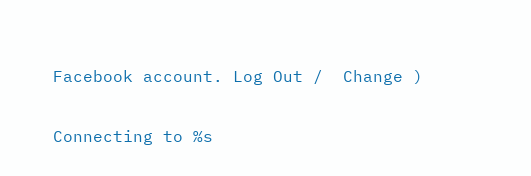Facebook account. Log Out /  Change )

Connecting to %s